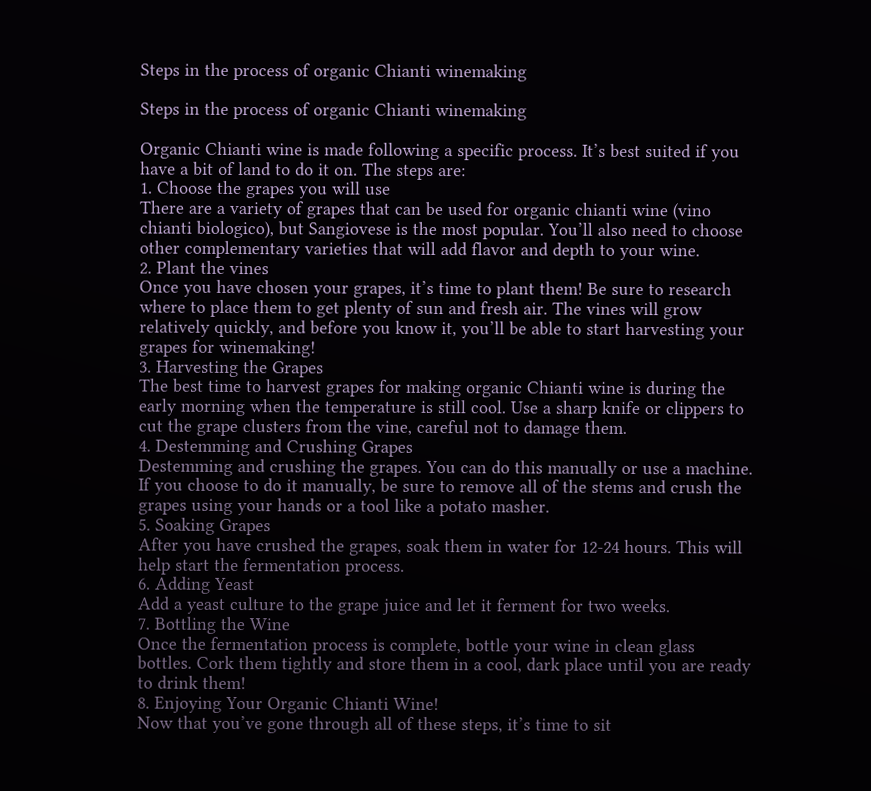Steps in the process of organic Chianti winemaking

Steps in the process of organic Chianti winemaking

Organic Chianti wine is made following a specific process. It’s best suited if you have a bit of land to do it on. The steps are:
1. Choose the grapes you will use
There are a variety of grapes that can be used for organic chianti wine (vino chianti biologico), but Sangiovese is the most popular. You’ll also need to choose other complementary varieties that will add flavor and depth to your wine.
2. Plant the vines
Once you have chosen your grapes, it’s time to plant them! Be sure to research where to place them to get plenty of sun and fresh air. The vines will grow relatively quickly, and before you know it, you’ll be able to start harvesting your grapes for winemaking!
3. Harvesting the Grapes
The best time to harvest grapes for making organic Chianti wine is during the early morning when the temperature is still cool. Use a sharp knife or clippers to cut the grape clusters from the vine, careful not to damage them.
4. Destemming and Crushing Grapes
Destemming and crushing the grapes. You can do this manually or use a machine. If you choose to do it manually, be sure to remove all of the stems and crush the grapes using your hands or a tool like a potato masher.
5. Soaking Grapes
After you have crushed the grapes, soak them in water for 12-24 hours. This will help start the fermentation process.
6. Adding Yeast
Add a yeast culture to the grape juice and let it ferment for two weeks.
7. Bottling the Wine
Once the fermentation process is complete, bottle your wine in clean glass bottles. Cork them tightly and store them in a cool, dark place until you are ready to drink them!
8. Enjoying Your Organic Chianti Wine!
Now that you’ve gone through all of these steps, it’s time to sit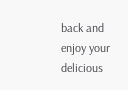back and enjoy your delicious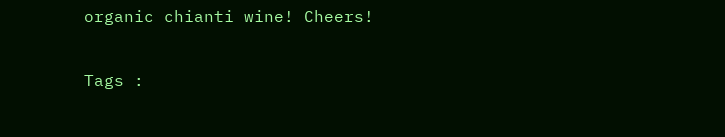organic chianti wine! Cheers!

Tags :